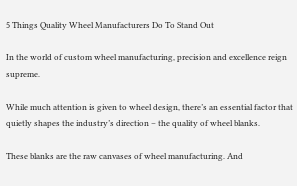5 Things Quality Wheel Manufacturers Do To Stand Out

In the world of custom wheel manufacturing, precision and excellence reign supreme.

While much attention is given to wheel design, there’s an essential factor that quietly shapes the industry’s direction – the quality of wheel blanks.

These blanks are the raw canvases of wheel manufacturing. And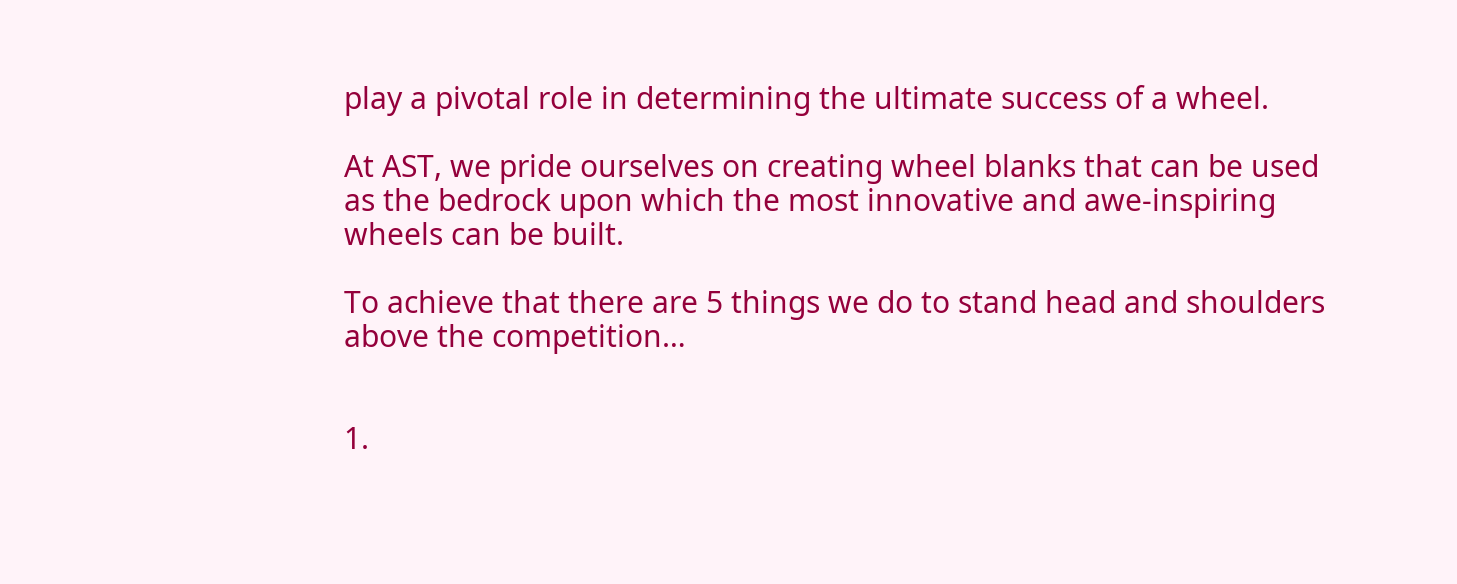play a pivotal role in determining the ultimate success of a wheel.

At AST, we pride ourselves on creating wheel blanks that can be used as the bedrock upon which the most innovative and awe-inspiring wheels can be built.

To achieve that there are 5 things we do to stand head and shoulders above the competition…


1.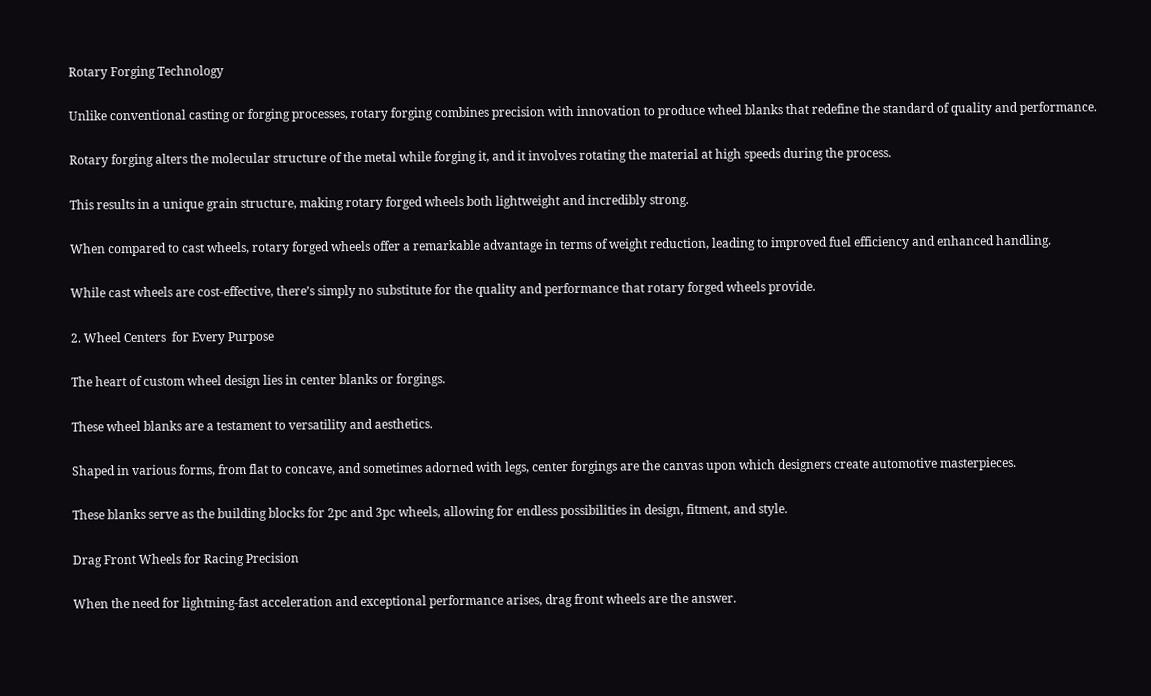Rotary Forging Technology

Unlike conventional casting or forging processes, rotary forging combines precision with innovation to produce wheel blanks that redefine the standard of quality and performance.

Rotary forging alters the molecular structure of the metal while forging it, and it involves rotating the material at high speeds during the process.

This results in a unique grain structure, making rotary forged wheels both lightweight and incredibly strong.

When compared to cast wheels, rotary forged wheels offer a remarkable advantage in terms of weight reduction, leading to improved fuel efficiency and enhanced handling.

While cast wheels are cost-effective, there’s simply no substitute for the quality and performance that rotary forged wheels provide.

2. Wheel Centers  for Every Purpose

The heart of custom wheel design lies in center blanks or forgings.

These wheel blanks are a testament to versatility and aesthetics.

Shaped in various forms, from flat to concave, and sometimes adorned with legs, center forgings are the canvas upon which designers create automotive masterpieces.

These blanks serve as the building blocks for 2pc and 3pc wheels, allowing for endless possibilities in design, fitment, and style.

Drag Front Wheels for Racing Precision

When the need for lightning-fast acceleration and exceptional performance arises, drag front wheels are the answer.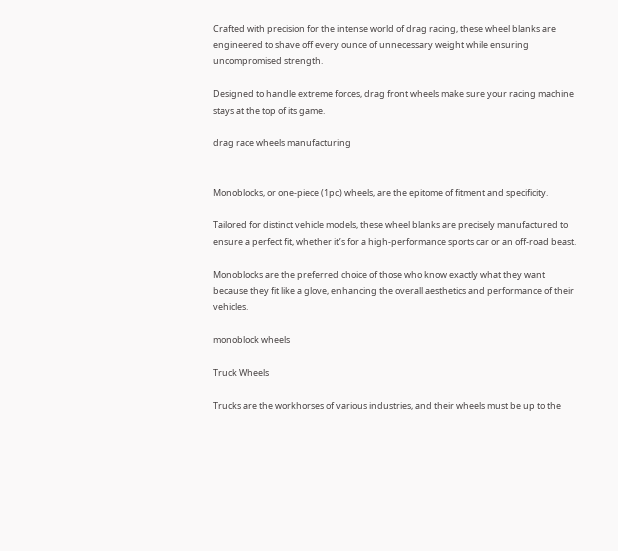Crafted with precision for the intense world of drag racing, these wheel blanks are engineered to shave off every ounce of unnecessary weight while ensuring uncompromised strength.

Designed to handle extreme forces, drag front wheels make sure your racing machine stays at the top of its game.

drag race wheels manufacturing


Monoblocks, or one-piece (1pc) wheels, are the epitome of fitment and specificity.

Tailored for distinct vehicle models, these wheel blanks are precisely manufactured to ensure a perfect fit, whether it’s for a high-performance sports car or an off-road beast.

Monoblocks are the preferred choice of those who know exactly what they want because they fit like a glove, enhancing the overall aesthetics and performance of their vehicles.

monoblock wheels

Truck Wheels

Trucks are the workhorses of various industries, and their wheels must be up to the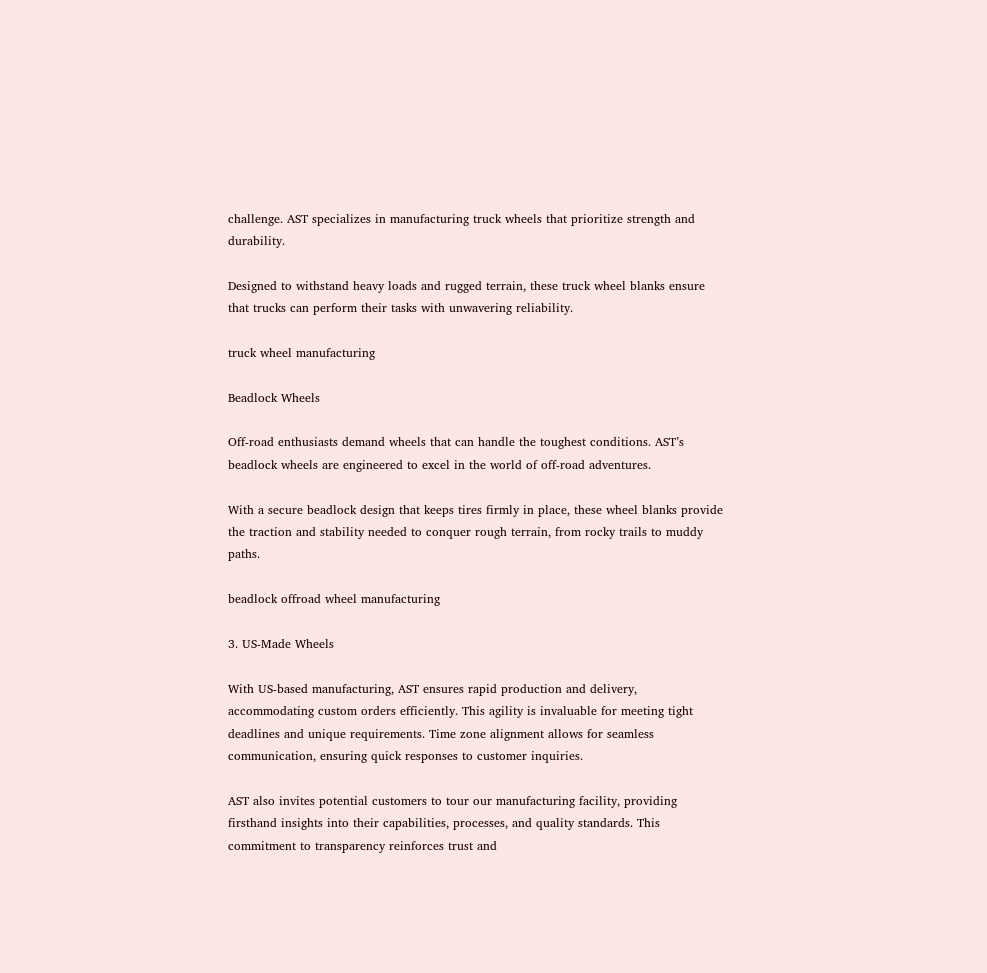challenge. AST specializes in manufacturing truck wheels that prioritize strength and durability.

Designed to withstand heavy loads and rugged terrain, these truck wheel blanks ensure that trucks can perform their tasks with unwavering reliability.

truck wheel manufacturing

Beadlock Wheels

Off-road enthusiasts demand wheels that can handle the toughest conditions. AST’s beadlock wheels are engineered to excel in the world of off-road adventures.

With a secure beadlock design that keeps tires firmly in place, these wheel blanks provide the traction and stability needed to conquer rough terrain, from rocky trails to muddy paths.

beadlock offroad wheel manufacturing

3. US-Made Wheels

With US-based manufacturing, AST ensures rapid production and delivery, accommodating custom orders efficiently. This agility is invaluable for meeting tight deadlines and unique requirements. Time zone alignment allows for seamless communication, ensuring quick responses to customer inquiries.

AST also invites potential customers to tour our manufacturing facility, providing firsthand insights into their capabilities, processes, and quality standards. This commitment to transparency reinforces trust and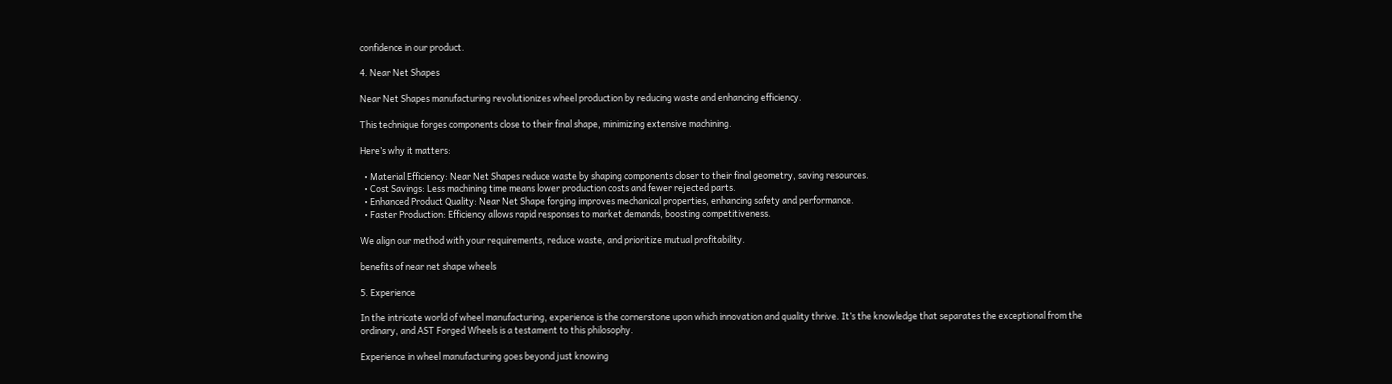confidence in our product.

4. Near Net Shapes

Near Net Shapes manufacturing revolutionizes wheel production by reducing waste and enhancing efficiency.

This technique forges components close to their final shape, minimizing extensive machining.

Here’s why it matters:

  • Material Efficiency: Near Net Shapes reduce waste by shaping components closer to their final geometry, saving resources.
  • Cost Savings: Less machining time means lower production costs and fewer rejected parts.
  • Enhanced Product Quality: Near Net Shape forging improves mechanical properties, enhancing safety and performance.
  • Faster Production: Efficiency allows rapid responses to market demands, boosting competitiveness.

We align our method with your requirements, reduce waste, and prioritize mutual profitability.

benefits of near net shape wheels

5. Experience

In the intricate world of wheel manufacturing, experience is the cornerstone upon which innovation and quality thrive. It’s the knowledge that separates the exceptional from the ordinary, and AST Forged Wheels is a testament to this philosophy.

Experience in wheel manufacturing goes beyond just knowing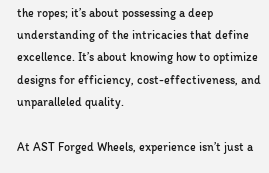the ropes; it’s about possessing a deep understanding of the intricacies that define excellence. It’s about knowing how to optimize designs for efficiency, cost-effectiveness, and unparalleled quality.

At AST Forged Wheels, experience isn’t just a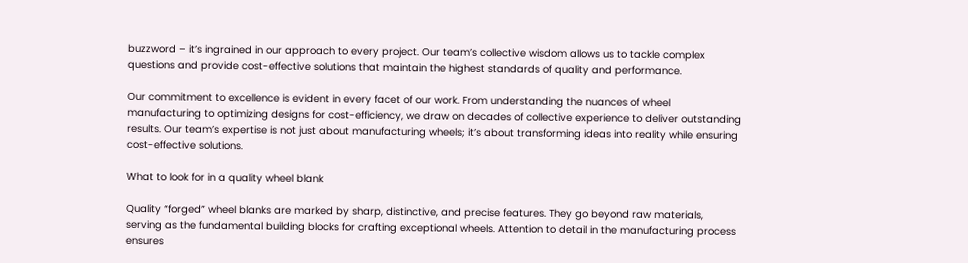buzzword – it’s ingrained in our approach to every project. Our team’s collective wisdom allows us to tackle complex questions and provide cost-effective solutions that maintain the highest standards of quality and performance.

Our commitment to excellence is evident in every facet of our work. From understanding the nuances of wheel manufacturing to optimizing designs for cost-efficiency, we draw on decades of collective experience to deliver outstanding results. Our team’s expertise is not just about manufacturing wheels; it’s about transforming ideas into reality while ensuring cost-effective solutions.

What to look for in a quality wheel blank

Quality “forged” wheel blanks are marked by sharp, distinctive, and precise features. They go beyond raw materials, serving as the fundamental building blocks for crafting exceptional wheels. Attention to detail in the manufacturing process ensures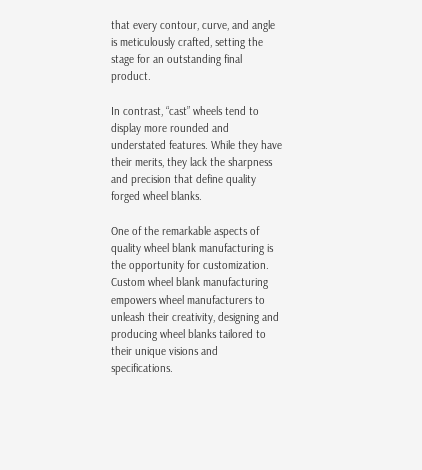that every contour, curve, and angle is meticulously crafted, setting the stage for an outstanding final product.

In contrast, “cast” wheels tend to display more rounded and understated features. While they have their merits, they lack the sharpness and precision that define quality forged wheel blanks.

One of the remarkable aspects of quality wheel blank manufacturing is the opportunity for customization. Custom wheel blank manufacturing empowers wheel manufacturers to unleash their creativity, designing and producing wheel blanks tailored to their unique visions and specifications.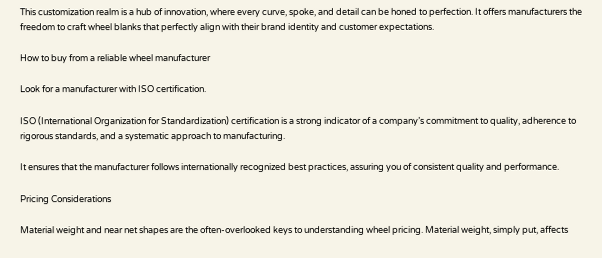This customization realm is a hub of innovation, where every curve, spoke, and detail can be honed to perfection. It offers manufacturers the freedom to craft wheel blanks that perfectly align with their brand identity and customer expectations.

How to buy from a reliable wheel manufacturer

Look for a manufacturer with ISO certification.

ISO (International Organization for Standardization) certification is a strong indicator of a company’s commitment to quality, adherence to rigorous standards, and a systematic approach to manufacturing.

It ensures that the manufacturer follows internationally recognized best practices, assuring you of consistent quality and performance.

Pricing Considerations

Material weight and near net shapes are the often-overlooked keys to understanding wheel pricing. Material weight, simply put, affects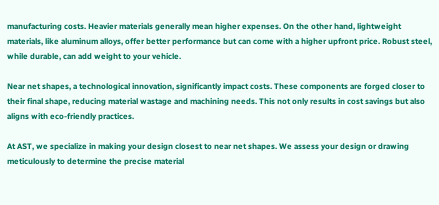manufacturing costs. Heavier materials generally mean higher expenses. On the other hand, lightweight materials, like aluminum alloys, offer better performance but can come with a higher upfront price. Robust steel, while durable, can add weight to your vehicle.

Near net shapes, a technological innovation, significantly impact costs. These components are forged closer to their final shape, reducing material wastage and machining needs. This not only results in cost savings but also aligns with eco-friendly practices.

At AST, we specialize in making your design closest to near net shapes. We assess your design or drawing meticulously to determine the precise material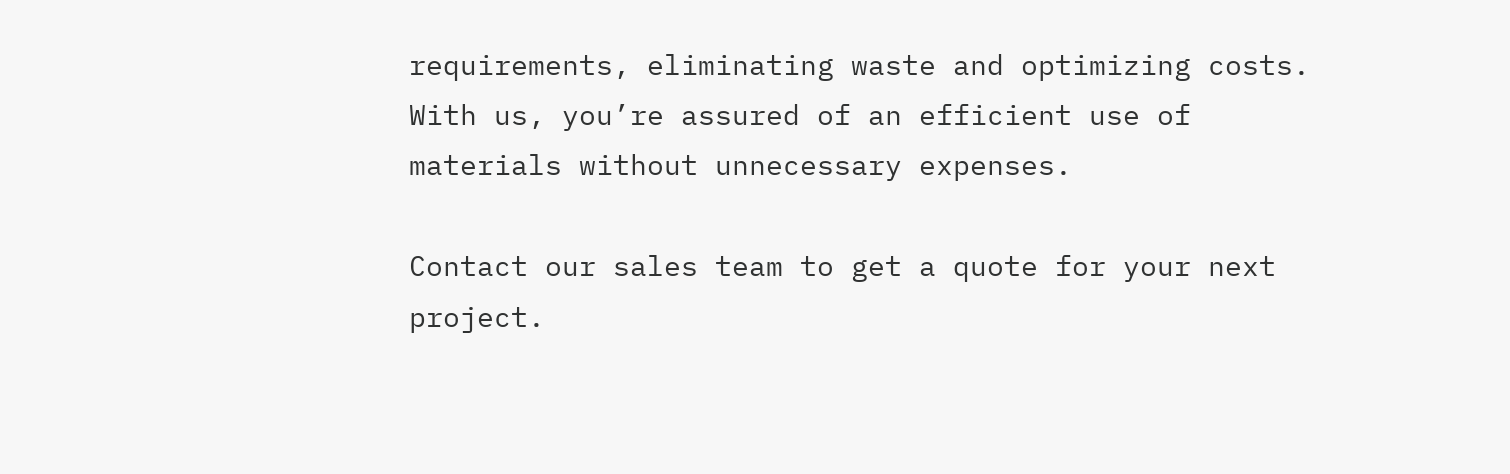requirements, eliminating waste and optimizing costs. With us, you’re assured of an efficient use of materials without unnecessary expenses.

Contact our sales team to get a quote for your next project.